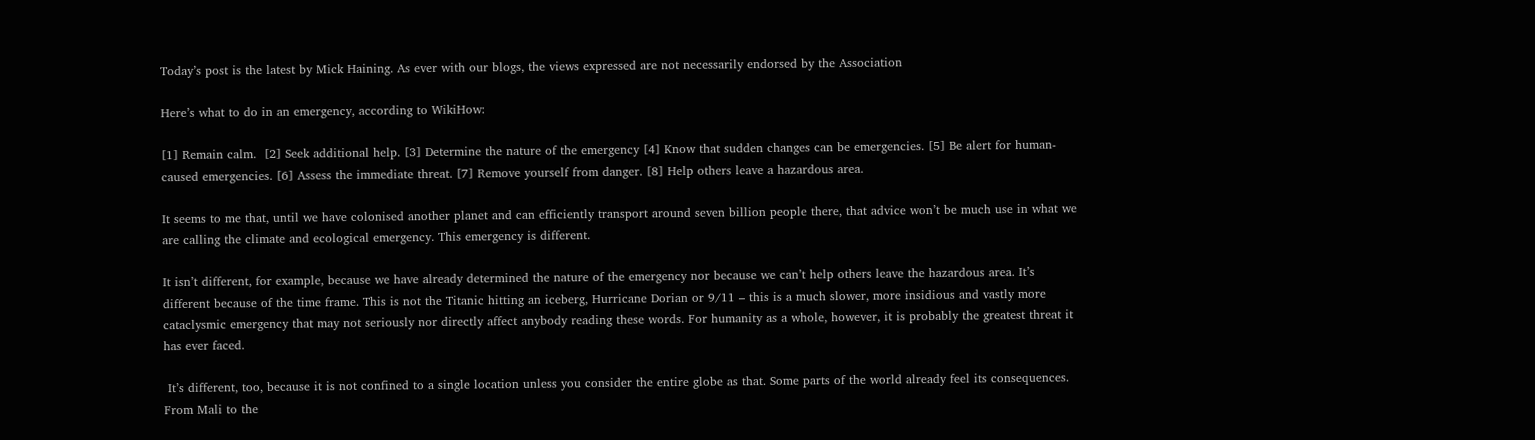Today’s post is the latest by Mick Haining. As ever with our blogs, the views expressed are not necessarily endorsed by the Association

Here’s what to do in an emergency, according to WikiHow:

[1] Remain calm.  [2] Seek additional help. [3] Determine the nature of the emergency [4] Know that sudden changes can be emergencies. [5] Be alert for human-caused emergencies. [6] Assess the immediate threat. [7] Remove yourself from danger. [8] Help others leave a hazardous area.

It seems to me that, until we have colonised another planet and can efficiently transport around seven billion people there, that advice won’t be much use in what we are calling the climate and ecological emergency. This emergency is different.

It isn’t different, for example, because we have already determined the nature of the emergency nor because we can’t help others leave the hazardous area. It’s different because of the time frame. This is not the Titanic hitting an iceberg, Hurricane Dorian or 9/11 – this is a much slower, more insidious and vastly more cataclysmic emergency that may not seriously nor directly affect anybody reading these words. For humanity as a whole, however, it is probably the greatest threat it has ever faced.

 It’s different, too, because it is not confined to a single location unless you consider the entire globe as that. Some parts of the world already feel its consequences. From Mali to the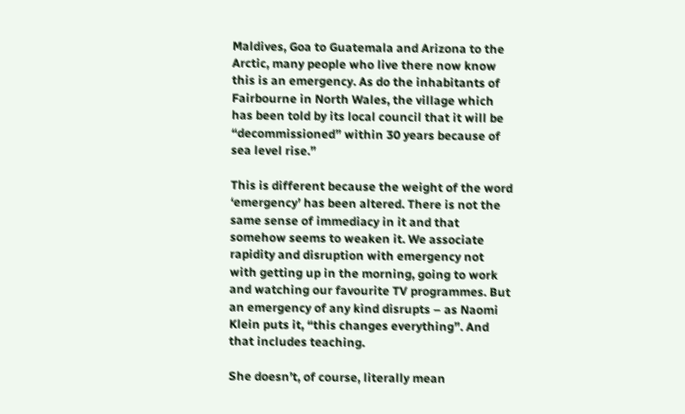Maldives, Goa to Guatemala and Arizona to the Arctic, many people who live there now know this is an emergency. As do the inhabitants of Fairbourne in North Wales, the village which has been told by its local council that it will be “decommissioned” within 30 years because of sea level rise.”

This is different because the weight of the word ‘emergency’ has been altered. There is not the same sense of immediacy in it and that somehow seems to weaken it. We associate rapidity and disruption with emergency not with getting up in the morning, going to work and watching our favourite TV programmes. But an emergency of any kind disrupts – as Naomi Klein puts it, “this changes everything”. And that includes teaching.

She doesn’t, of course, literally mean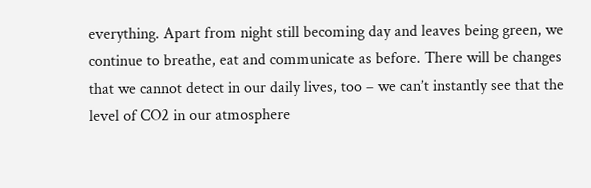everything. Apart from night still becoming day and leaves being green, we continue to breathe, eat and communicate as before. There will be changes that we cannot detect in our daily lives, too – we can’t instantly see that the level of CO2 in our atmosphere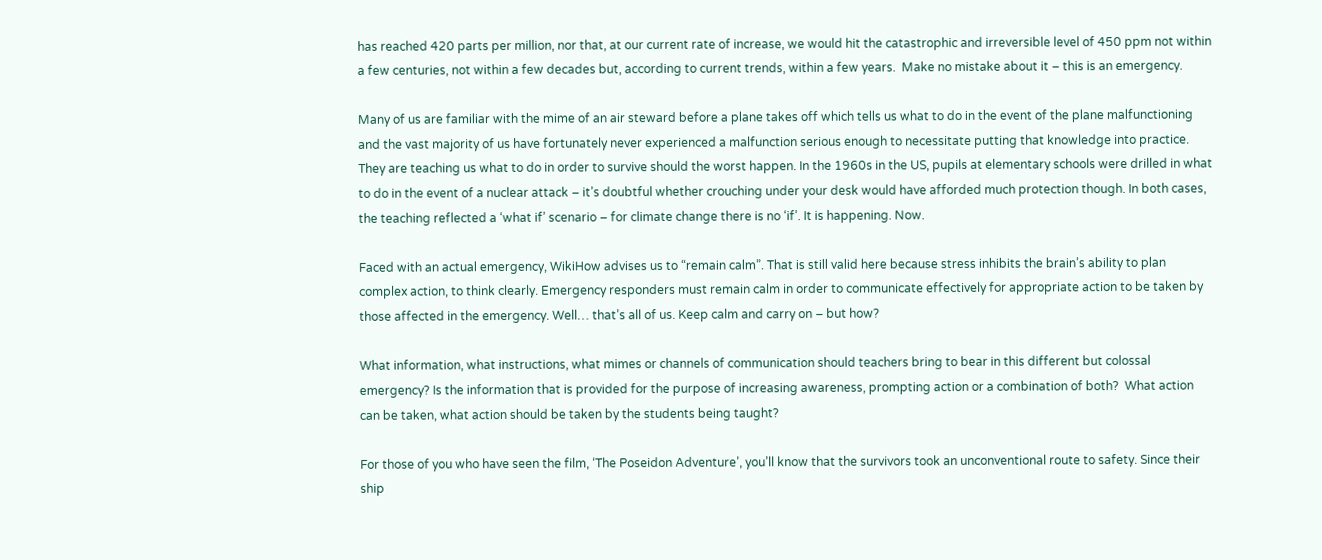has reached 420 parts per million, nor that, at our current rate of increase, we would hit the catastrophic and irreversible level of 450 ppm not within a few centuries, not within a few decades but, according to current trends, within a few years.  Make no mistake about it – this is an emergency.

Many of us are familiar with the mime of an air steward before a plane takes off which tells us what to do in the event of the plane malfunctioning and the vast majority of us have fortunately never experienced a malfunction serious enough to necessitate putting that knowledge into practice. They are teaching us what to do in order to survive should the worst happen. In the 1960s in the US, pupils at elementary schools were drilled in what to do in the event of a nuclear attack – it’s doubtful whether crouching under your desk would have afforded much protection though. In both cases, the teaching reflected a ‘what if’ scenario – for climate change there is no ‘if’. It is happening. Now.

Faced with an actual emergency, WikiHow advises us to “remain calm”. That is still valid here because stress inhibits the brain’s ability to plan complex action, to think clearly. Emergency responders must remain calm in order to communicate effectively for appropriate action to be taken by those affected in the emergency. Well… that’s all of us. Keep calm and carry on – but how?

What information, what instructions, what mimes or channels of communication should teachers bring to bear in this different but colossal emergency? Is the information that is provided for the purpose of increasing awareness, prompting action or a combination of both?  What action can be taken, what action should be taken by the students being taught?

For those of you who have seen the film, ‘The Poseidon Adventure’, you’ll know that the survivors took an unconventional route to safety. Since their ship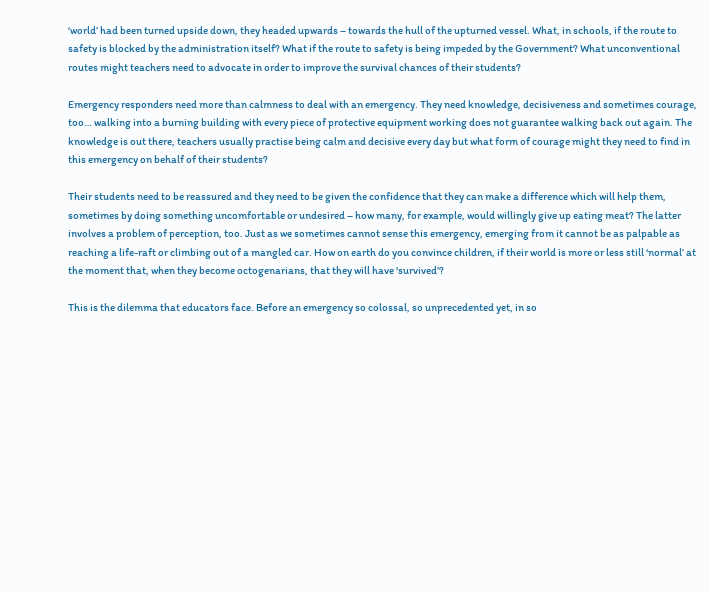‘world’ had been turned upside down, they headed upwards – towards the hull of the upturned vessel. What, in schools, if the route to safety is blocked by the administration itself? What if the route to safety is being impeded by the Government? What unconventional routes might teachers need to advocate in order to improve the survival chances of their students?

Emergency responders need more than calmness to deal with an emergency. They need knowledge, decisiveness and sometimes courage, too… walking into a burning building with every piece of protective equipment working does not guarantee walking back out again. The knowledge is out there, teachers usually practise being calm and decisive every day but what form of courage might they need to find in this emergency on behalf of their students?

Their students need to be reassured and they need to be given the confidence that they can make a difference which will help them, sometimes by doing something uncomfortable or undesired – how many, for example, would willingly give up eating meat? The latter involves a problem of perception, too. Just as we sometimes cannot sense this emergency, emerging from it cannot be as palpable as reaching a life-raft or climbing out of a mangled car. How on earth do you convince children, if their world is more or less still ‘normal’ at the moment that, when they become octogenarians, that they will have ‘survived’?

This is the dilemma that educators face. Before an emergency so colossal, so unprecedented yet, in so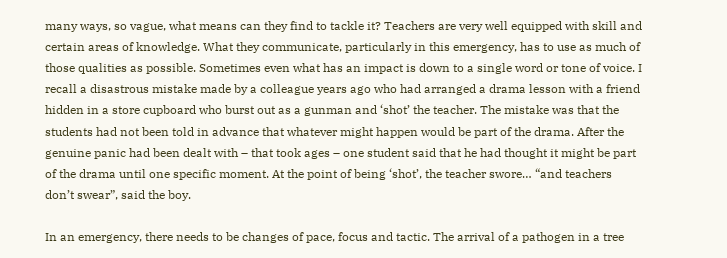many ways, so vague, what means can they find to tackle it? Teachers are very well equipped with skill and certain areas of knowledge. What they communicate, particularly in this emergency, has to use as much of those qualities as possible. Sometimes even what has an impact is down to a single word or tone of voice. I recall a disastrous mistake made by a colleague years ago who had arranged a drama lesson with a friend hidden in a store cupboard who burst out as a gunman and ‘shot’ the teacher. The mistake was that the students had not been told in advance that whatever might happen would be part of the drama. After the genuine panic had been dealt with – that took ages – one student said that he had thought it might be part of the drama until one specific moment. At the point of being ‘shot’, the teacher swore… “and teachers don’t swear”, said the boy.

In an emergency, there needs to be changes of pace, focus and tactic. The arrival of a pathogen in a tree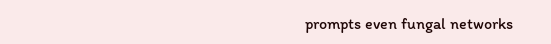prompts even fungal networks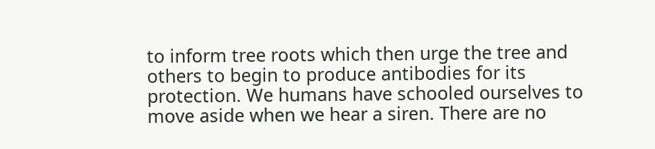to inform tree roots which then urge the tree and others to begin to produce antibodies for its protection. We humans have schooled ourselves to move aside when we hear a siren. There are no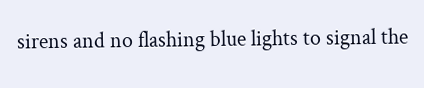sirens and no flashing blue lights to signal the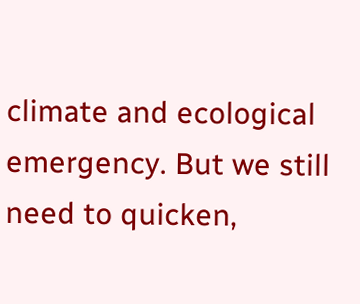climate and ecological emergency. But we still need to quicken,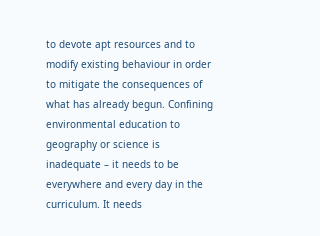to devote apt resources and to modify existing behaviour in order to mitigate the consequences of what has already begun. Confining environmental education to geography or science is inadequate – it needs to be everywhere and every day in the curriculum. It needs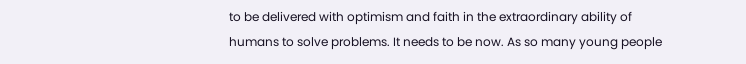to be delivered with optimism and faith in the extraordinary ability of humans to solve problems. It needs to be now. As so many young people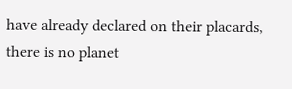have already declared on their placards, there is no planet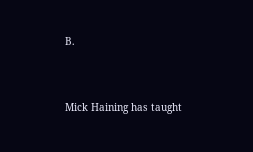B.


Mick Haining has taught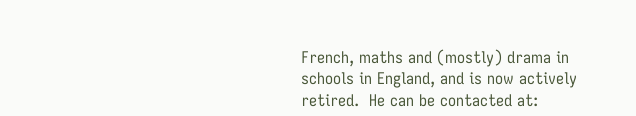French, maths and (mostly) drama in schools in England, and is now actively retired.  He can be contacted at: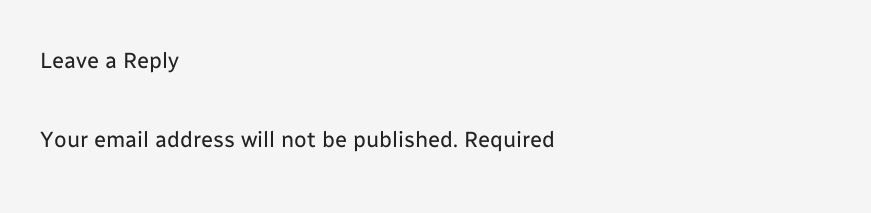Leave a Reply

Your email address will not be published. Required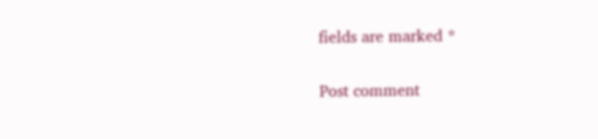fields are marked *

Post comment